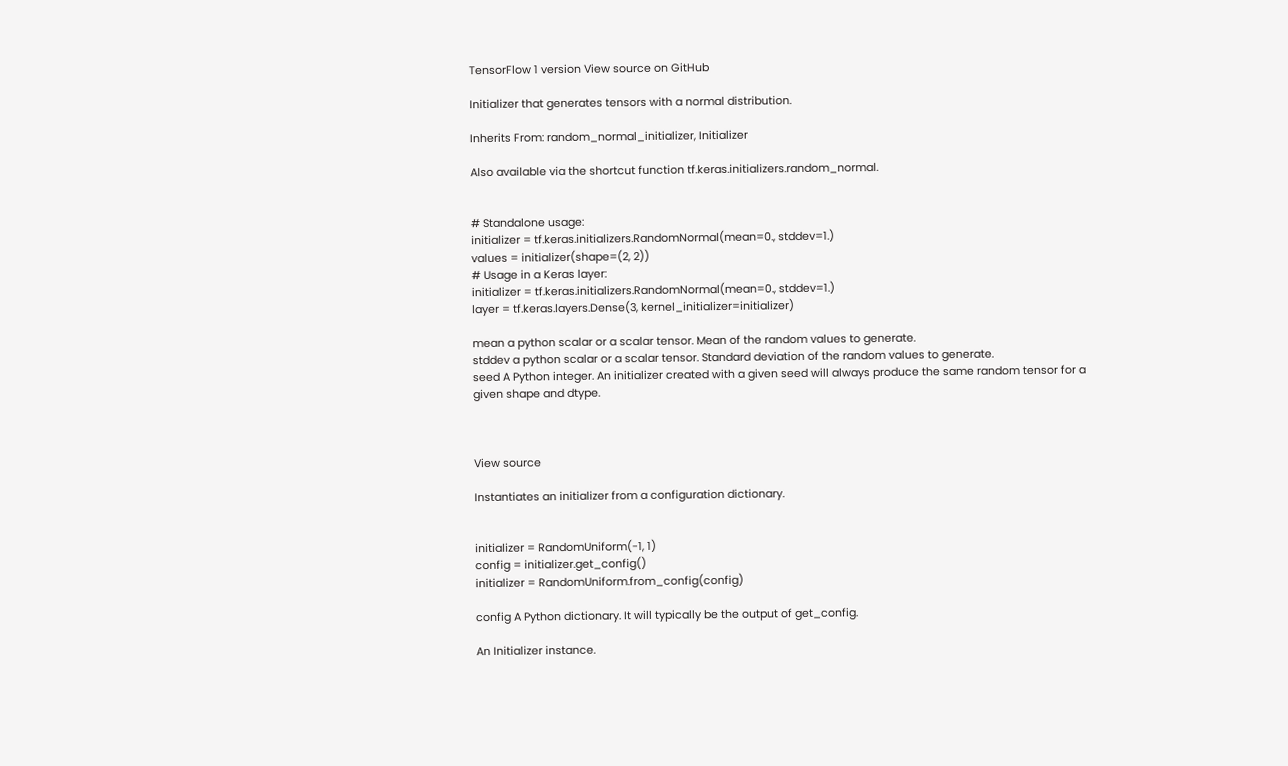TensorFlow 1 version View source on GitHub

Initializer that generates tensors with a normal distribution.

Inherits From: random_normal_initializer, Initializer

Also available via the shortcut function tf.keras.initializers.random_normal.


# Standalone usage:
initializer = tf.keras.initializers.RandomNormal(mean=0., stddev=1.)
values = initializer(shape=(2, 2))
# Usage in a Keras layer:
initializer = tf.keras.initializers.RandomNormal(mean=0., stddev=1.)
layer = tf.keras.layers.Dense(3, kernel_initializer=initializer)

mean a python scalar or a scalar tensor. Mean of the random values to generate.
stddev a python scalar or a scalar tensor. Standard deviation of the random values to generate.
seed A Python integer. An initializer created with a given seed will always produce the same random tensor for a given shape and dtype.



View source

Instantiates an initializer from a configuration dictionary.


initializer = RandomUniform(-1, 1)
config = initializer.get_config()
initializer = RandomUniform.from_config(config)

config A Python dictionary. It will typically be the output of get_config.

An Initializer instance.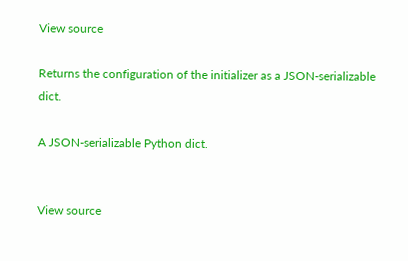View source

Returns the configuration of the initializer as a JSON-serializable dict.

A JSON-serializable Python dict.


View source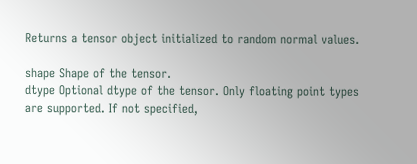Returns a tensor object initialized to random normal values.

shape Shape of the tensor.
dtype Optional dtype of the tensor. Only floating point types are supported. If not specified,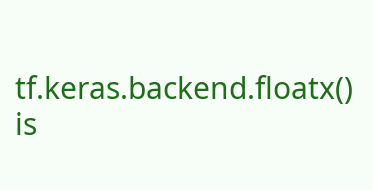tf.keras.backend.floatx() is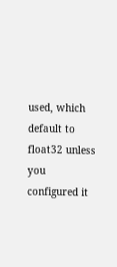used, which default to float32 unless you configured it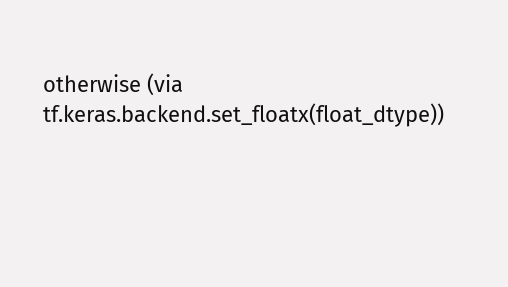otherwise (via tf.keras.backend.set_floatx(float_dtype))